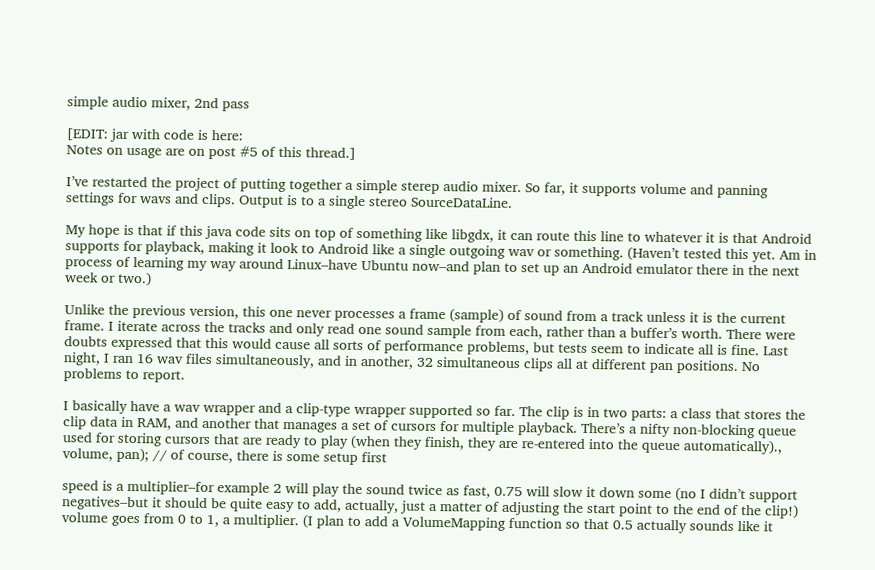simple audio mixer, 2nd pass

[EDIT: jar with code is here:
Notes on usage are on post #5 of this thread.]

I’ve restarted the project of putting together a simple sterep audio mixer. So far, it supports volume and panning settings for wavs and clips. Output is to a single stereo SourceDataLine.

My hope is that if this java code sits on top of something like libgdx, it can route this line to whatever it is that Android supports for playback, making it look to Android like a single outgoing wav or something. (Haven’t tested this yet. Am in process of learning my way around Linux–have Ubuntu now–and plan to set up an Android emulator there in the next week or two.)

Unlike the previous version, this one never processes a frame (sample) of sound from a track unless it is the current frame. I iterate across the tracks and only read one sound sample from each, rather than a buffer’s worth. There were doubts expressed that this would cause all sorts of performance problems, but tests seem to indicate all is fine. Last night, I ran 16 wav files simultaneously, and in another, 32 simultaneous clips all at different pan positions. No problems to report.

I basically have a wav wrapper and a clip-type wrapper supported so far. The clip is in two parts: a class that stores the clip data in RAM, and another that manages a set of cursors for multiple playback. There’s a nifty non-blocking queue used for storing cursors that are ready to play (when they finish, they are re-entered into the queue automatically)., volume, pan); // of course, there is some setup first

speed is a multiplier–for example 2 will play the sound twice as fast, 0.75 will slow it down some (no I didn’t support negatives–but it should be quite easy to add, actually, just a matter of adjusting the start point to the end of the clip!)
volume goes from 0 to 1, a multiplier. (I plan to add a VolumeMapping function so that 0.5 actually sounds like it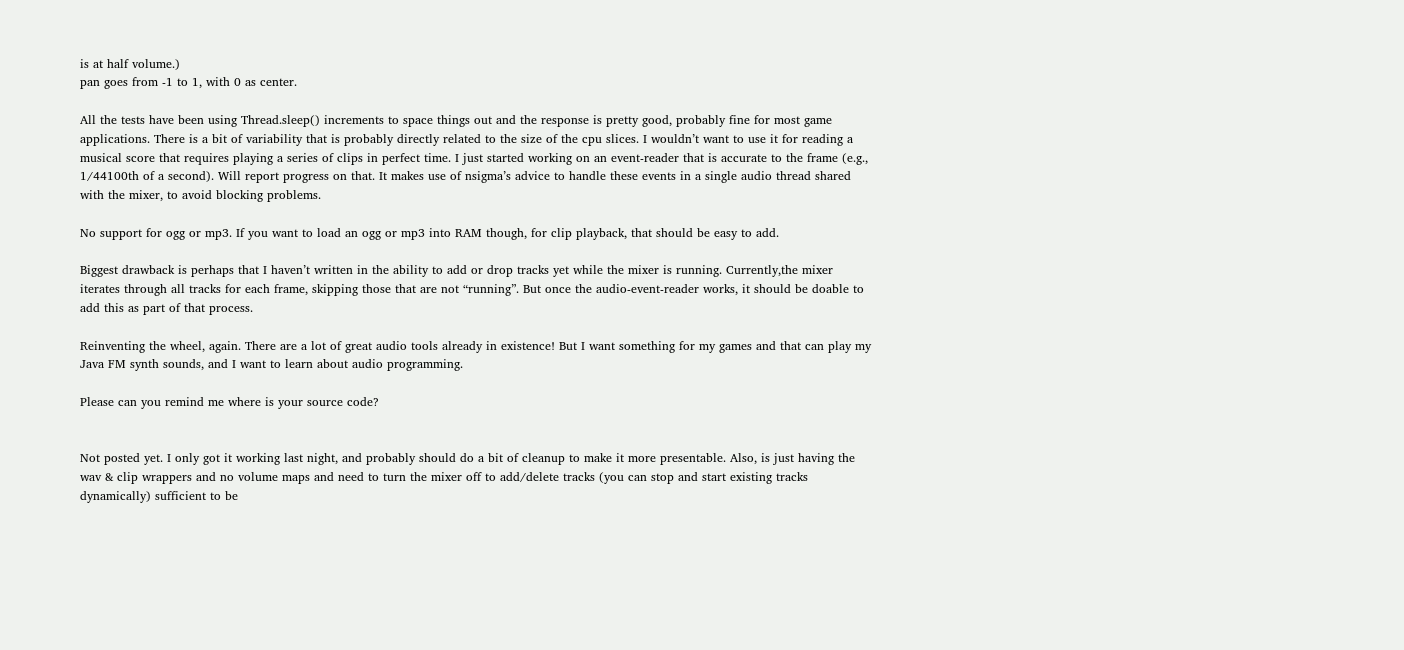is at half volume.)
pan goes from -1 to 1, with 0 as center.

All the tests have been using Thread.sleep() increments to space things out and the response is pretty good, probably fine for most game applications. There is a bit of variability that is probably directly related to the size of the cpu slices. I wouldn’t want to use it for reading a musical score that requires playing a series of clips in perfect time. I just started working on an event-reader that is accurate to the frame (e.g., 1/44100th of a second). Will report progress on that. It makes use of nsigma’s advice to handle these events in a single audio thread shared with the mixer, to avoid blocking problems.

No support for ogg or mp3. If you want to load an ogg or mp3 into RAM though, for clip playback, that should be easy to add.

Biggest drawback is perhaps that I haven’t written in the ability to add or drop tracks yet while the mixer is running. Currently,the mixer iterates through all tracks for each frame, skipping those that are not “running”. But once the audio-event-reader works, it should be doable to add this as part of that process.

Reinventing the wheel, again. There are a lot of great audio tools already in existence! But I want something for my games and that can play my Java FM synth sounds, and I want to learn about audio programming.

Please can you remind me where is your source code?


Not posted yet. I only got it working last night, and probably should do a bit of cleanup to make it more presentable. Also, is just having the wav & clip wrappers and no volume maps and need to turn the mixer off to add/delete tracks (you can stop and start existing tracks dynamically) sufficient to be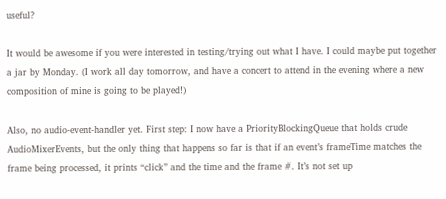useful?

It would be awesome if you were interested in testing/trying out what I have. I could maybe put together a jar by Monday. (I work all day tomorrow, and have a concert to attend in the evening where a new composition of mine is going to be played!)

Also, no audio-event-handler yet. First step: I now have a PriorityBlockingQueue that holds crude AudioMixerEvents, but the only thing that happens so far is that if an event’s frameTime matches the frame being processed, it prints “click” and the time and the frame #. It’s not set up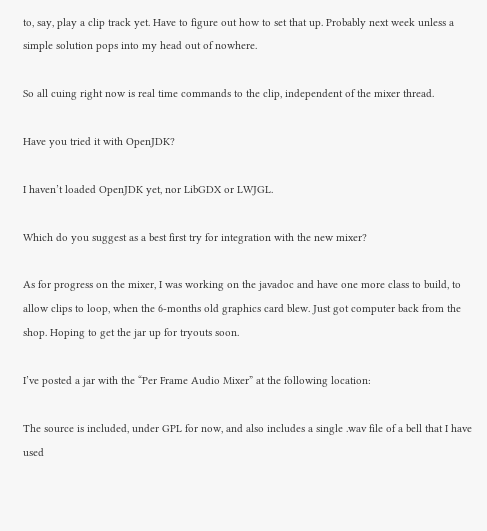to, say, play a clip track yet. Have to figure out how to set that up. Probably next week unless a simple solution pops into my head out of nowhere.

So all cuing right now is real time commands to the clip, independent of the mixer thread.

Have you tried it with OpenJDK?

I haven’t loaded OpenJDK yet, nor LibGDX or LWJGL.

Which do you suggest as a best first try for integration with the new mixer?

As for progress on the mixer, I was working on the javadoc and have one more class to build, to allow clips to loop, when the 6-months old graphics card blew. Just got computer back from the shop. Hoping to get the jar up for tryouts soon.

I’ve posted a jar with the “Per Frame Audio Mixer” at the following location:

The source is included, under GPL for now, and also includes a single .wav file of a bell that I have used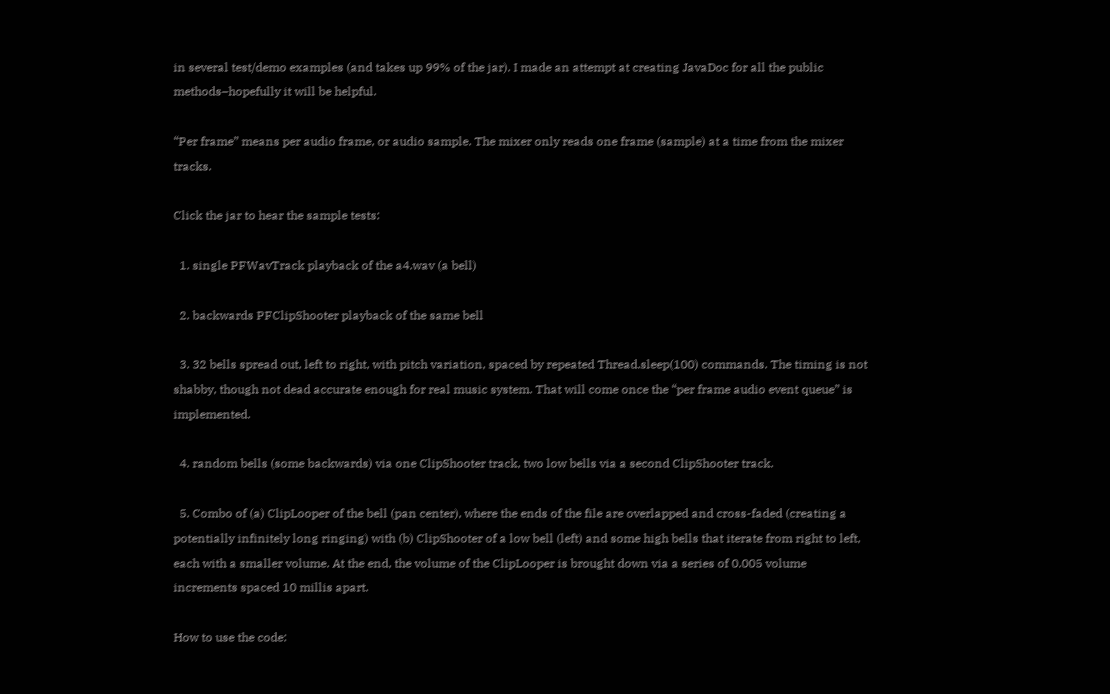in several test/demo examples (and takes up 99% of the jar). I made an attempt at creating JavaDoc for all the public methods–hopefully it will be helpful.

“Per frame” means per audio frame, or audio sample. The mixer only reads one frame (sample) at a time from the mixer tracks.

Click the jar to hear the sample tests:

  1. single PFWavTrack playback of the a4.wav (a bell)

  2. backwards PFClipShooter playback of the same bell

  3. 32 bells spread out, left to right, with pitch variation, spaced by repeated Thread.sleep(100) commands. The timing is not shabby, though not dead accurate enough for real music system. That will come once the “per frame audio event queue” is implemented.

  4. random bells (some backwards) via one ClipShooter track, two low bells via a second ClipShooter track.

  5. Combo of (a) ClipLooper of the bell (pan center), where the ends of the file are overlapped and cross-faded (creating a potentially infinitely long ringing) with (b) ClipShooter of a low bell (left) and some high bells that iterate from right to left, each with a smaller volume. At the end, the volume of the ClipLooper is brought down via a series of 0.005 volume increments spaced 10 millis apart.

How to use the code: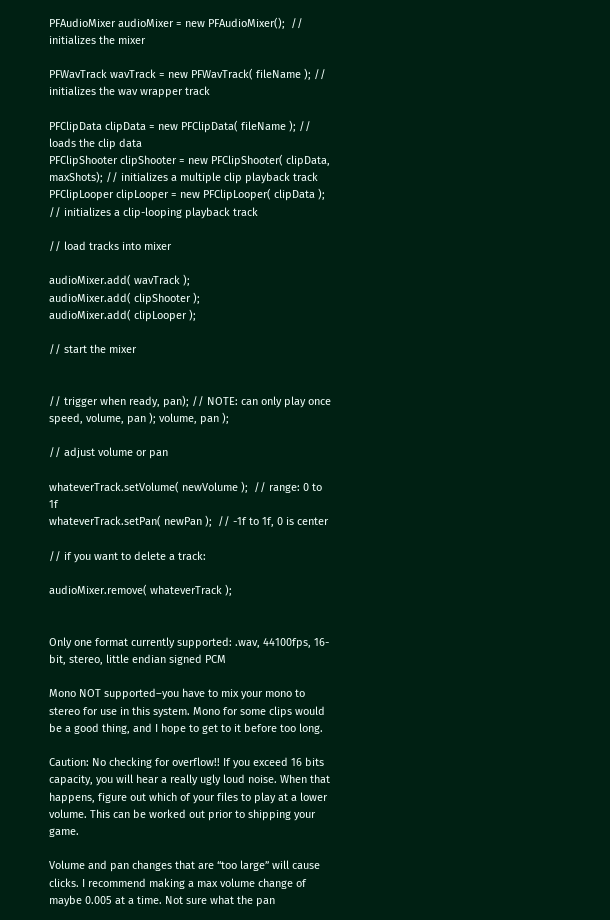PFAudioMixer audioMixer = new PFAudioMixer();  // initializes the mixer

PFWavTrack wavTrack = new PFWavTrack( fileName ); // initializes the wav wrapper track

PFClipData clipData = new PFClipData( fileName ); // loads the clip data
PFClipShooter clipShooter = new PFClipShooter( clipData, maxShots); // initializes a multiple clip playback track
PFClipLooper clipLooper = new PFClipLooper( clipData ); // initializes a clip-looping playback track

// load tracks into mixer

audioMixer.add( wavTrack );
audioMixer.add( clipShooter );
audioMixer.add( clipLooper );

// start the mixer


// trigger when ready, pan); // NOTE: can only play once speed, volume, pan ); volume, pan );

// adjust volume or pan

whateverTrack.setVolume( newVolume );  // range: 0 to 1f
whateverTrack.setPan( newPan );  // -1f to 1f, 0 is center

// if you want to delete a track:

audioMixer.remove( whateverTrack );


Only one format currently supported: .wav, 44100fps, 16-bit, stereo, little endian signed PCM

Mono NOT supported–you have to mix your mono to stereo for use in this system. Mono for some clips would be a good thing, and I hope to get to it before too long.

Caution: No checking for overflow!! If you exceed 16 bits capacity, you will hear a really ugly loud noise. When that happens, figure out which of your files to play at a lower volume. This can be worked out prior to shipping your game.

Volume and pan changes that are “too large” will cause clicks. I recommend making a max volume change of maybe 0.005 at a time. Not sure what the pan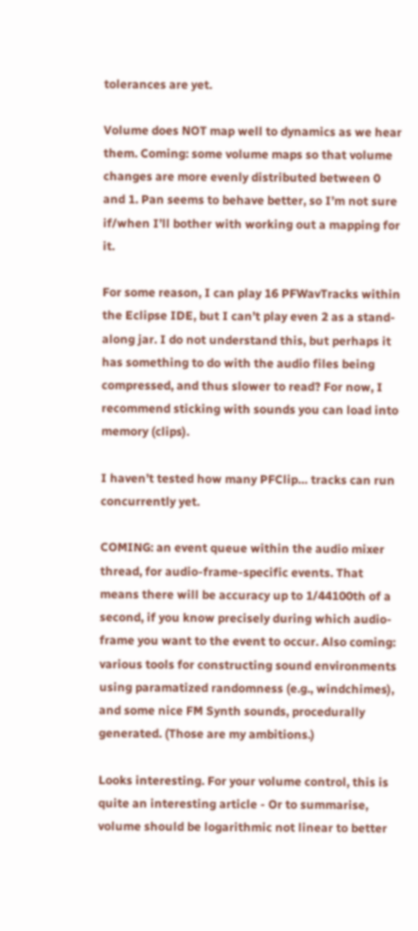tolerances are yet.

Volume does NOT map well to dynamics as we hear them. Coming: some volume maps so that volume changes are more evenly distributed between 0 and 1. Pan seems to behave better, so I’m not sure if/when I’ll bother with working out a mapping for it.

For some reason, I can play 16 PFWavTracks within the Eclipse IDE, but I can’t play even 2 as a stand-along jar. I do not understand this, but perhaps it has something to do with the audio files being compressed, and thus slower to read? For now, I recommend sticking with sounds you can load into memory (clips).

I haven’t tested how many PFClip… tracks can run concurrently yet.

COMING: an event queue within the audio mixer thread, for audio-frame-specific events. That means there will be accuracy up to 1/44100th of a second, if you know precisely during which audio-frame you want to the event to occur. Also coming: various tools for constructing sound environments using paramatized randomness (e.g., windchimes), and some nice FM Synth sounds, procedurally generated. (Those are my ambitions.)

Looks interesting. For your volume control, this is quite an interesting article - Or to summarise, volume should be logarithmic not linear to better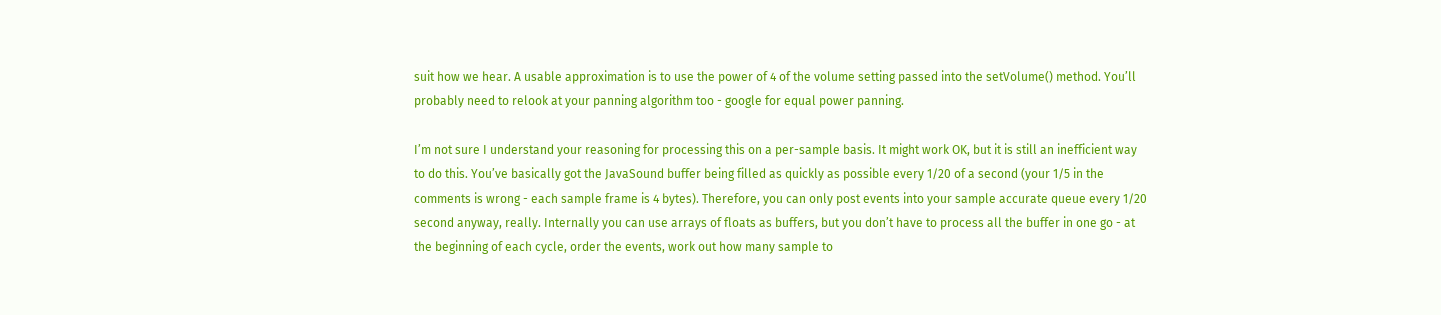suit how we hear. A usable approximation is to use the power of 4 of the volume setting passed into the setVolume() method. You’ll probably need to relook at your panning algorithm too - google for equal power panning.

I’m not sure I understand your reasoning for processing this on a per-sample basis. It might work OK, but it is still an inefficient way to do this. You’ve basically got the JavaSound buffer being filled as quickly as possible every 1/20 of a second (your 1/5 in the comments is wrong - each sample frame is 4 bytes). Therefore, you can only post events into your sample accurate queue every 1/20 second anyway, really. Internally you can use arrays of floats as buffers, but you don’t have to process all the buffer in one go - at the beginning of each cycle, order the events, work out how many sample to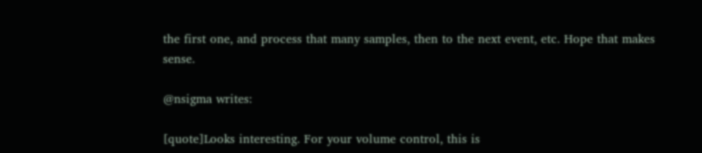the first one, and process that many samples, then to the next event, etc. Hope that makes sense.

@nsigma writes:

[quote]Looks interesting. For your volume control, this is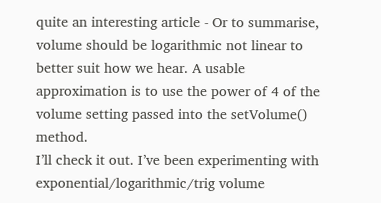quite an interesting article - Or to summarise, volume should be logarithmic not linear to better suit how we hear. A usable approximation is to use the power of 4 of the volume setting passed into the setVolume() method.
I’ll check it out. I’ve been experimenting with exponential/logarithmic/trig volume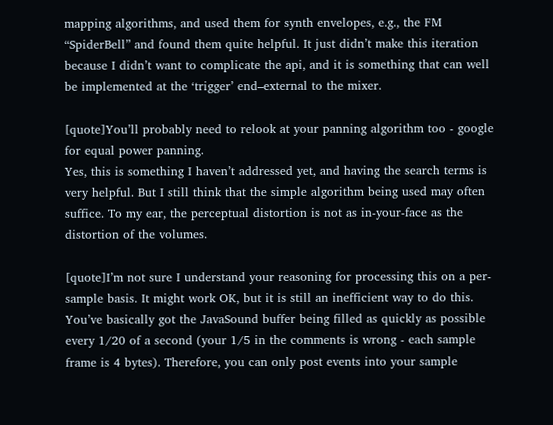mapping algorithms, and used them for synth envelopes, e.g., the FM “SpiderBell” and found them quite helpful. It just didn’t make this iteration because I didn’t want to complicate the api, and it is something that can well be implemented at the ‘trigger’ end–external to the mixer.

[quote]You’ll probably need to relook at your panning algorithm too - google for equal power panning.
Yes, this is something I haven’t addressed yet, and having the search terms is very helpful. But I still think that the simple algorithm being used may often suffice. To my ear, the perceptual distortion is not as in-your-face as the distortion of the volumes.

[quote]I’m not sure I understand your reasoning for processing this on a per-sample basis. It might work OK, but it is still an inefficient way to do this. You’ve basically got the JavaSound buffer being filled as quickly as possible every 1/20 of a second (your 1/5 in the comments is wrong - each sample frame is 4 bytes). Therefore, you can only post events into your sample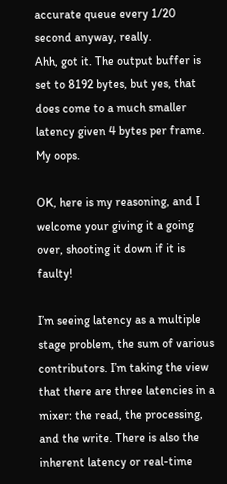accurate queue every 1/20 second anyway, really.
Ahh, got it. The output buffer is set to 8192 bytes, but yes, that does come to a much smaller latency given 4 bytes per frame. My oops.

OK, here is my reasoning, and I welcome your giving it a going over, shooting it down if it is faulty!

I’m seeing latency as a multiple stage problem, the sum of various contributors. I’m taking the view that there are three latencies in a mixer: the read, the processing, and the write. There is also the inherent latency or real-time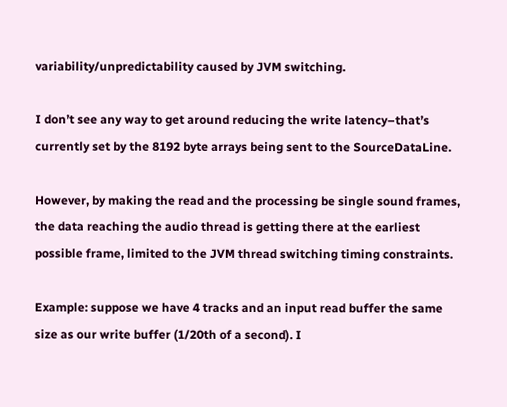variability/unpredictability caused by JVM switching.

I don’t see any way to get around reducing the write latency–that’s currently set by the 8192 byte arrays being sent to the SourceDataLine.

However, by making the read and the processing be single sound frames, the data reaching the audio thread is getting there at the earliest possible frame, limited to the JVM thread switching timing constraints.

Example: suppose we have 4 tracks and an input read buffer the same size as our write buffer (1/20th of a second). I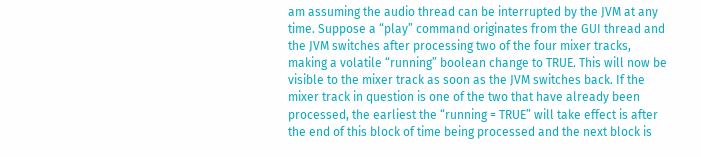am assuming the audio thread can be interrupted by the JVM at any time. Suppose a “play” command originates from the GUI thread and the JVM switches after processing two of the four mixer tracks, making a volatile “running” boolean change to TRUE. This will now be visible to the mixer track as soon as the JVM switches back. If the mixer track in question is one of the two that have already been processed, the earliest the “running = TRUE” will take effect is after the end of this block of time being processed and the next block is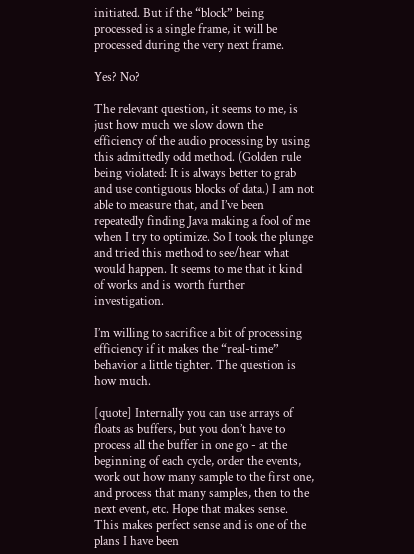initiated. But if the “block” being processed is a single frame, it will be processed during the very next frame.

Yes? No?

The relevant question, it seems to me, is just how much we slow down the efficiency of the audio processing by using this admittedly odd method. (Golden rule being violated: It is always better to grab and use contiguous blocks of data.) I am not able to measure that, and I’ve been repeatedly finding Java making a fool of me when I try to optimize. So I took the plunge and tried this method to see/hear what would happen. It seems to me that it kind of works and is worth further investigation.

I’m willing to sacrifice a bit of processing efficiency if it makes the “real-time” behavior a little tighter. The question is how much.

[quote] Internally you can use arrays of floats as buffers, but you don’t have to process all the buffer in one go - at the beginning of each cycle, order the events, work out how many sample to the first one, and process that many samples, then to the next event, etc. Hope that makes sense.
This makes perfect sense and is one of the plans I have been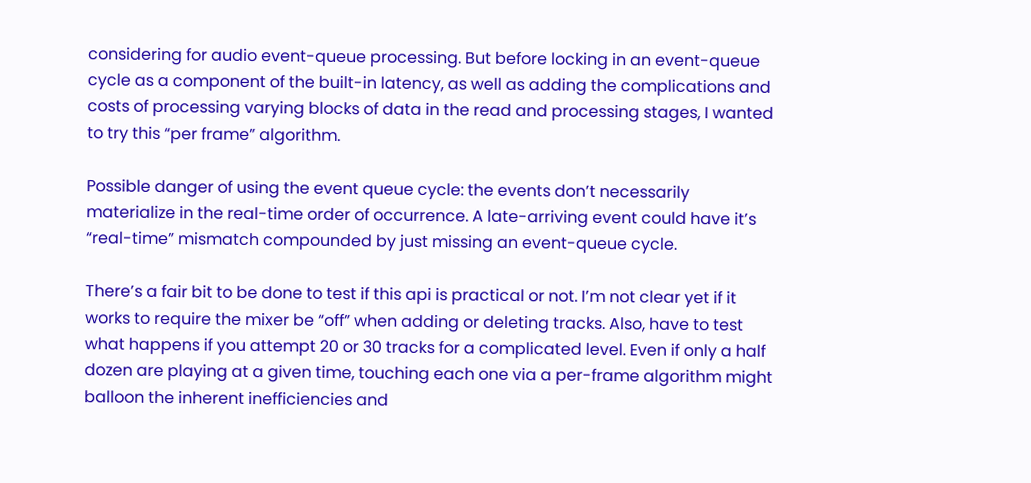considering for audio event-queue processing. But before locking in an event-queue cycle as a component of the built-in latency, as well as adding the complications and costs of processing varying blocks of data in the read and processing stages, I wanted to try this “per frame” algorithm.

Possible danger of using the event queue cycle: the events don’t necessarily materialize in the real-time order of occurrence. A late-arriving event could have it’s “real-time” mismatch compounded by just missing an event-queue cycle.

There’s a fair bit to be done to test if this api is practical or not. I’m not clear yet if it works to require the mixer be “off” when adding or deleting tracks. Also, have to test what happens if you attempt 20 or 30 tracks for a complicated level. Even if only a half dozen are playing at a given time, touching each one via a per-frame algorithm might balloon the inherent inefficiencies and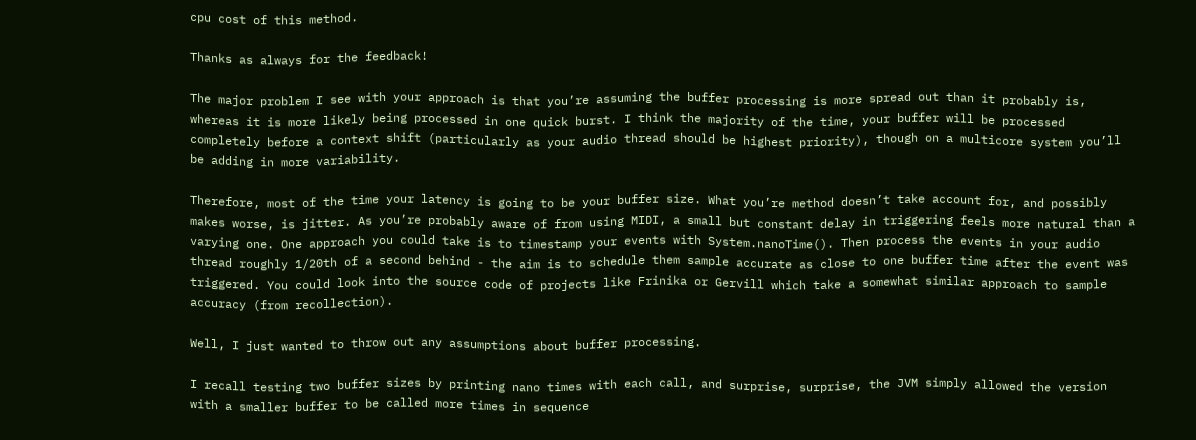cpu cost of this method.

Thanks as always for the feedback!

The major problem I see with your approach is that you’re assuming the buffer processing is more spread out than it probably is, whereas it is more likely being processed in one quick burst. I think the majority of the time, your buffer will be processed completely before a context shift (particularly as your audio thread should be highest priority), though on a multicore system you’ll be adding in more variability.

Therefore, most of the time your latency is going to be your buffer size. What you’re method doesn’t take account for, and possibly makes worse, is jitter. As you’re probably aware of from using MIDI, a small but constant delay in triggering feels more natural than a varying one. One approach you could take is to timestamp your events with System.nanoTime(). Then process the events in your audio thread roughly 1/20th of a second behind - the aim is to schedule them sample accurate as close to one buffer time after the event was triggered. You could look into the source code of projects like Frinika or Gervill which take a somewhat similar approach to sample accuracy (from recollection).

Well, I just wanted to throw out any assumptions about buffer processing.

I recall testing two buffer sizes by printing nano times with each call, and surprise, surprise, the JVM simply allowed the version with a smaller buffer to be called more times in sequence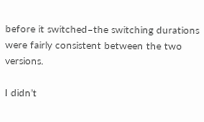before it switched–the switching durations were fairly consistent between the two versions.

I didn’t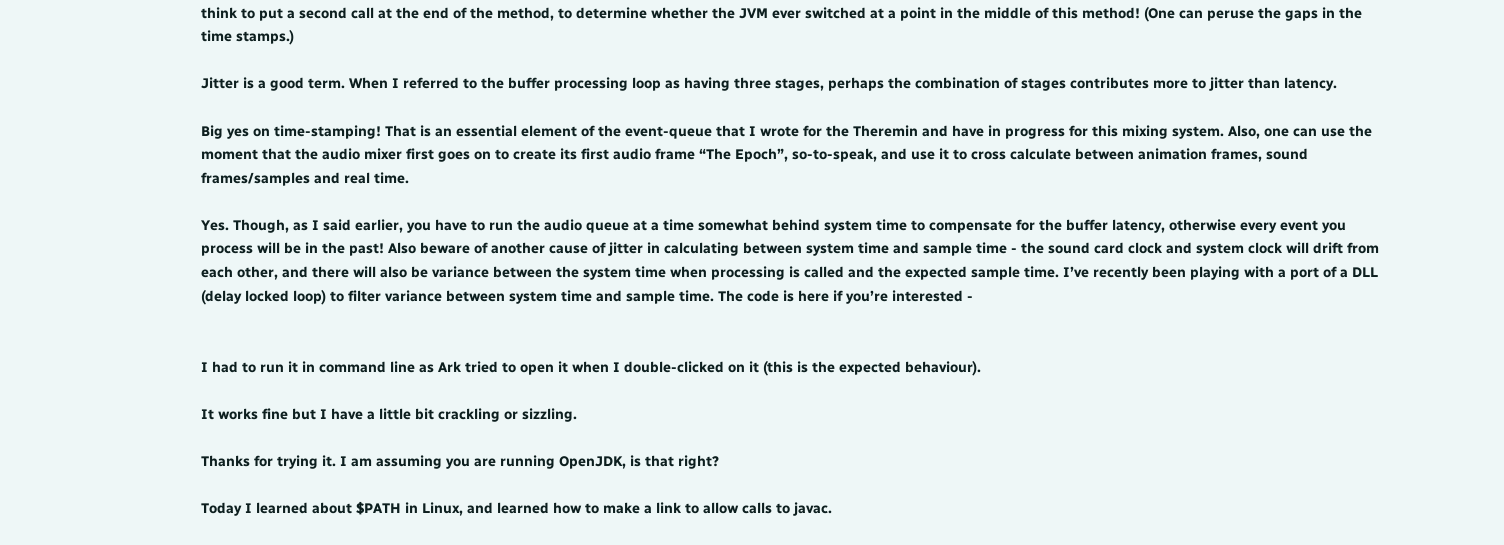think to put a second call at the end of the method, to determine whether the JVM ever switched at a point in the middle of this method! (One can peruse the gaps in the time stamps.)

Jitter is a good term. When I referred to the buffer processing loop as having three stages, perhaps the combination of stages contributes more to jitter than latency.

Big yes on time-stamping! That is an essential element of the event-queue that I wrote for the Theremin and have in progress for this mixing system. Also, one can use the moment that the audio mixer first goes on to create its first audio frame “The Epoch”, so-to-speak, and use it to cross calculate between animation frames, sound frames/samples and real time.

Yes. Though, as I said earlier, you have to run the audio queue at a time somewhat behind system time to compensate for the buffer latency, otherwise every event you process will be in the past! Also beware of another cause of jitter in calculating between system time and sample time - the sound card clock and system clock will drift from each other, and there will also be variance between the system time when processing is called and the expected sample time. I’ve recently been playing with a port of a DLL (delay locked loop) to filter variance between system time and sample time. The code is here if you’re interested -


I had to run it in command line as Ark tried to open it when I double-clicked on it (this is the expected behaviour).

It works fine but I have a little bit crackling or sizzling.

Thanks for trying it. I am assuming you are running OpenJDK, is that right?

Today I learned about $PATH in Linux, and learned how to make a link to allow calls to javac.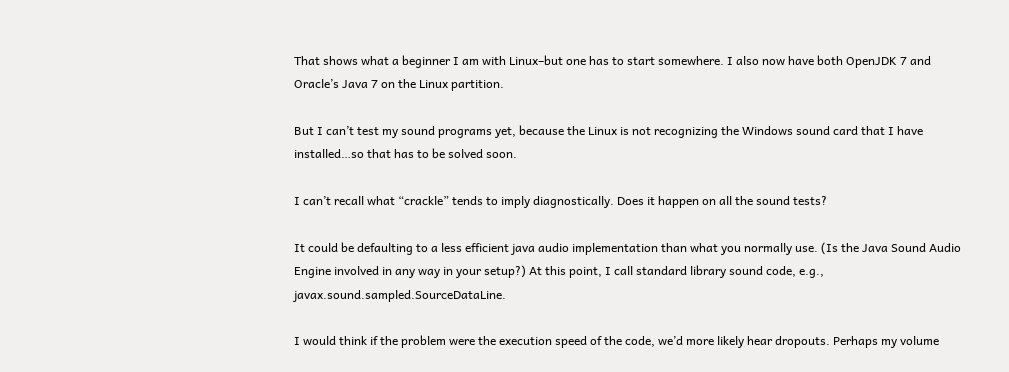That shows what a beginner I am with Linux–but one has to start somewhere. I also now have both OpenJDK 7 and Oracle’s Java 7 on the Linux partition.

But I can’t test my sound programs yet, because the Linux is not recognizing the Windows sound card that I have installed…so that has to be solved soon.

I can’t recall what “crackle” tends to imply diagnostically. Does it happen on all the sound tests?

It could be defaulting to a less efficient java audio implementation than what you normally use. (Is the Java Sound Audio Engine involved in any way in your setup?) At this point, I call standard library sound code, e.g., javax.sound.sampled.SourceDataLine.

I would think if the problem were the execution speed of the code, we’d more likely hear dropouts. Perhaps my volume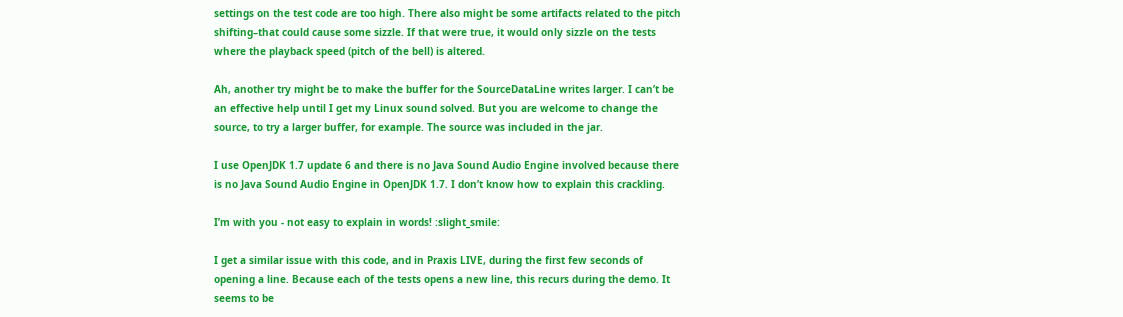settings on the test code are too high. There also might be some artifacts related to the pitch shifting–that could cause some sizzle. If that were true, it would only sizzle on the tests where the playback speed (pitch of the bell) is altered.

Ah, another try might be to make the buffer for the SourceDataLine writes larger. I can’t be an effective help until I get my Linux sound solved. But you are welcome to change the source, to try a larger buffer, for example. The source was included in the jar.

I use OpenJDK 1.7 update 6 and there is no Java Sound Audio Engine involved because there is no Java Sound Audio Engine in OpenJDK 1.7. I don’t know how to explain this crackling.

I’m with you - not easy to explain in words! :slight_smile:

I get a similar issue with this code, and in Praxis LIVE, during the first few seconds of opening a line. Because each of the tests opens a new line, this recurs during the demo. It seems to be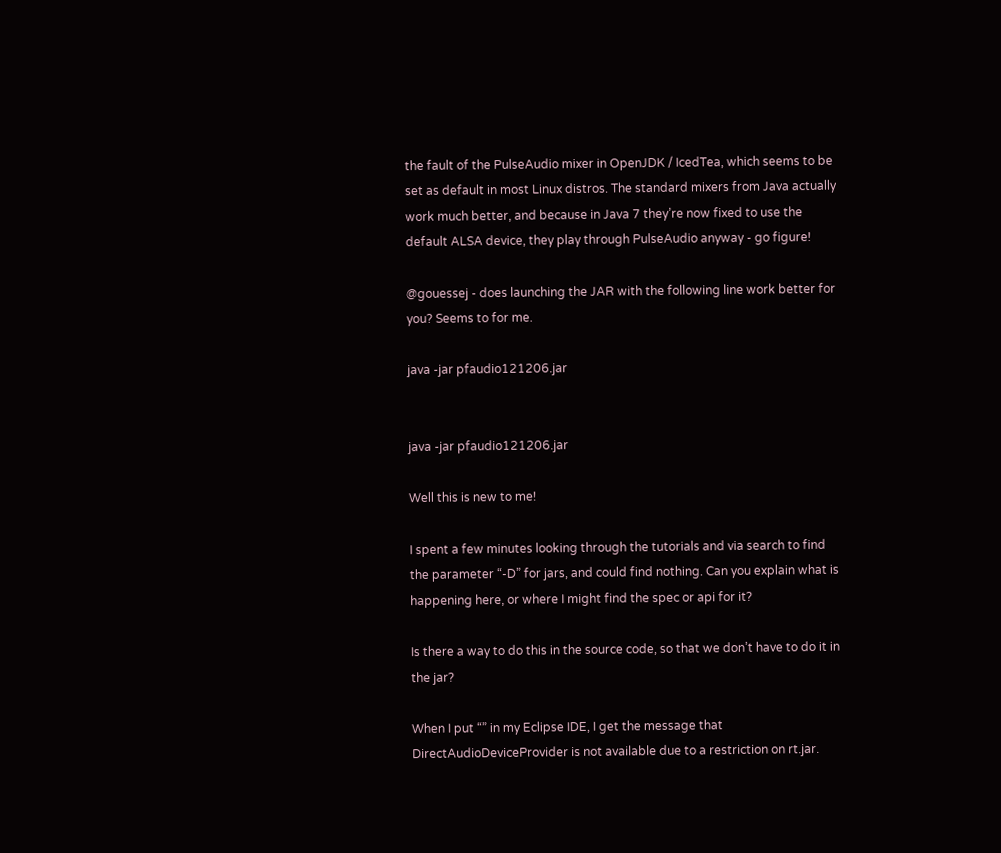the fault of the PulseAudio mixer in OpenJDK / IcedTea, which seems to be set as default in most Linux distros. The standard mixers from Java actually work much better, and because in Java 7 they’re now fixed to use the default ALSA device, they play through PulseAudio anyway - go figure!

@gouessej - does launching the JAR with the following line work better for you? Seems to for me.

java -jar pfaudio121206.jar


java -jar pfaudio121206.jar

Well this is new to me!

I spent a few minutes looking through the tutorials and via search to find the parameter “-D” for jars, and could find nothing. Can you explain what is happening here, or where I might find the spec or api for it?

Is there a way to do this in the source code, so that we don’t have to do it in the jar?

When I put “” in my Eclipse IDE, I get the message that DirectAudioDeviceProvider is not available due to a restriction on rt.jar.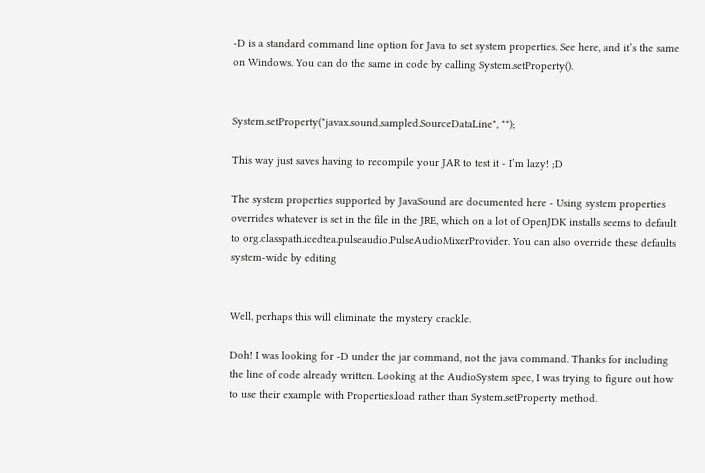-D is a standard command line option for Java to set system properties. See here, and it’s the same on Windows. You can do the same in code by calling System.setProperty().


System.setProperty("javax.sound.sampled.SourceDataLine", "");

This way just saves having to recompile your JAR to test it - I’m lazy! ;D

The system properties supported by JavaSound are documented here - Using system properties overrides whatever is set in the file in the JRE, which on a lot of OpenJDK installs seems to default to org.classpath.icedtea.pulseaudio.PulseAudioMixerProvider. You can also override these defaults system-wide by editing


Well, perhaps this will eliminate the mystery crackle.

Doh! I was looking for -D under the jar command, not the java command. Thanks for including the line of code already written. Looking at the AudioSystem spec, I was trying to figure out how to use their example with Properties.load rather than System.setProperty method.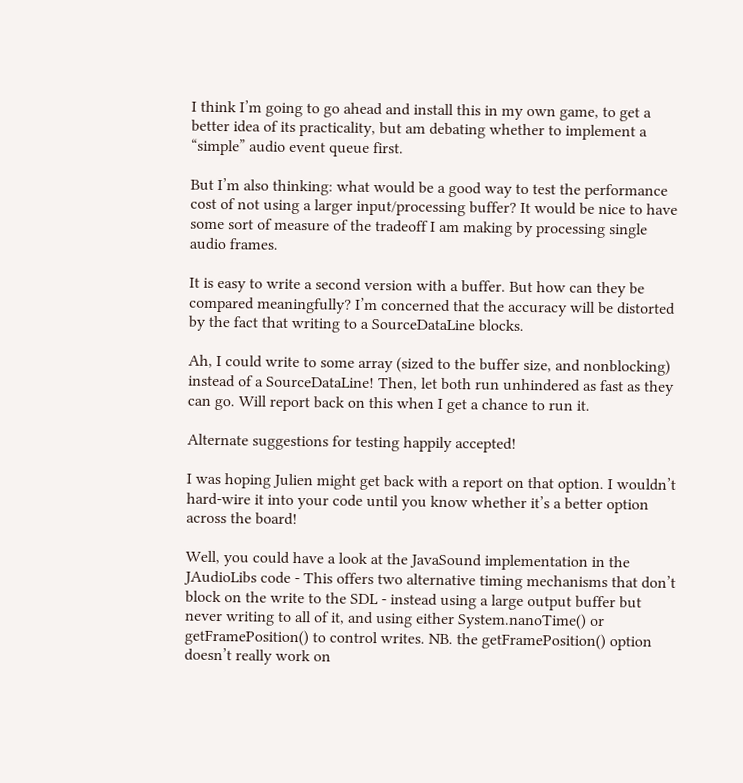I think I’m going to go ahead and install this in my own game, to get a better idea of its practicality, but am debating whether to implement a “simple” audio event queue first.

But I’m also thinking: what would be a good way to test the performance cost of not using a larger input/processing buffer? It would be nice to have some sort of measure of the tradeoff I am making by processing single audio frames.

It is easy to write a second version with a buffer. But how can they be compared meaningfully? I’m concerned that the accuracy will be distorted by the fact that writing to a SourceDataLine blocks.

Ah, I could write to some array (sized to the buffer size, and nonblocking) instead of a SourceDataLine! Then, let both run unhindered as fast as they can go. Will report back on this when I get a chance to run it.

Alternate suggestions for testing happily accepted!

I was hoping Julien might get back with a report on that option. I wouldn’t hard-wire it into your code until you know whether it’s a better option across the board!

Well, you could have a look at the JavaSound implementation in the JAudioLibs code - This offers two alternative timing mechanisms that don’t block on the write to the SDL - instead using a large output buffer but never writing to all of it, and using either System.nanoTime() or getFramePosition() to control writes. NB. the getFramePosition() option doesn’t really work on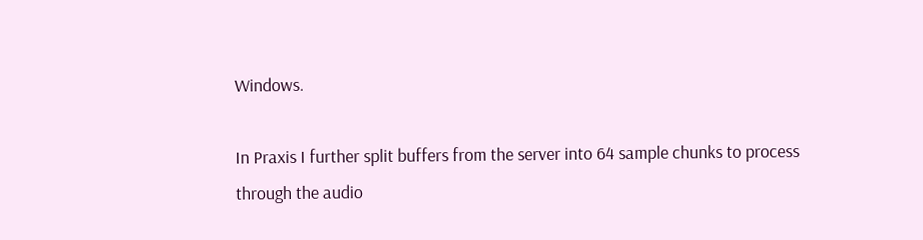Windows.

In Praxis I further split buffers from the server into 64 sample chunks to process through the audio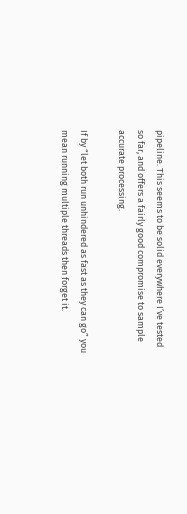pipeline. This seems to be solid everywhere I’ve tested so far, and offers a fairly good compromise to sample accurate processing.

If by “let both run unhindered as fast as they can go” you mean running multiple threads then forget it.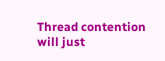Thread contention will just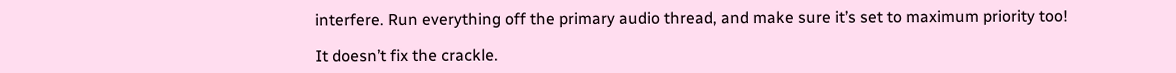interfere. Run everything off the primary audio thread, and make sure it’s set to maximum priority too!

It doesn’t fix the crackle.